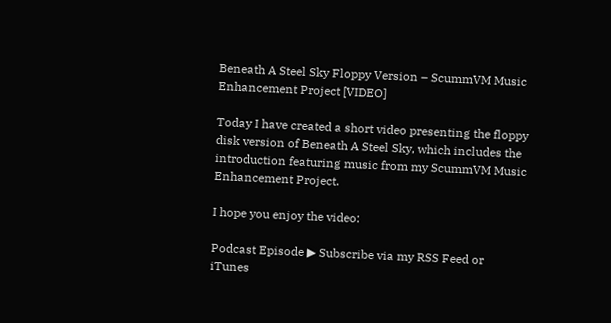Beneath A Steel Sky Floppy Version – ScummVM Music Enhancement Project [VIDEO]

Today I have created a short video presenting the floppy disk version of Beneath A Steel Sky, which includes the introduction featuring music from my ScummVM Music Enhancement Project.

I hope you enjoy the video:

Podcast Episode ▶ Subscribe via my RSS Feed or iTunes